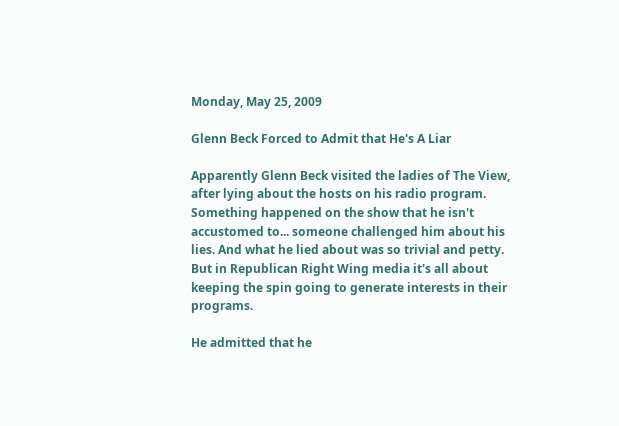Monday, May 25, 2009

Glenn Beck Forced to Admit that He's A Liar

Apparently Glenn Beck visited the ladies of The View, after lying about the hosts on his radio program. Something happened on the show that he isn't accustomed to... someone challenged him about his lies. And what he lied about was so trivial and petty. But in Republican Right Wing media it's all about keeping the spin going to generate interests in their programs.

He admitted that he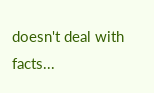doesn't deal with facts...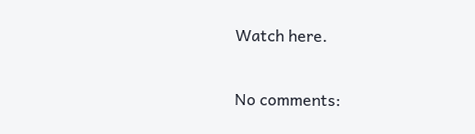Watch here.

No comments: